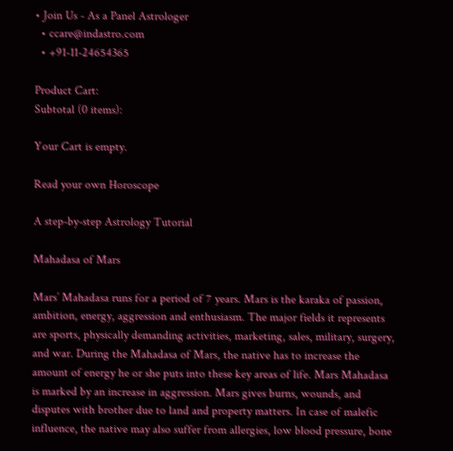• Join Us - As a Panel Astrologer
  • ccare@indastro.com
  • +91-11-24654365

Product Cart:
Subtotal (0 items):

Your Cart is empty.

Read your own Horoscope

A step-by-step Astrology Tutorial

Mahadasa of Mars

Mars’ Mahadasa runs for a period of 7 years. Mars is the karaka of passion, ambition, energy, aggression and enthusiasm. The major fields it represents are sports, physically demanding activities, marketing, sales, military, surgery, and war. During the Mahadasa of Mars, the native has to increase the amount of energy he or she puts into these key areas of life. Mars Mahadasa is marked by an increase in aggression. Mars gives burns, wounds, and disputes with brother due to land and property matters. In case of malefic influence, the native may also suffer from allergies, low blood pressure, bone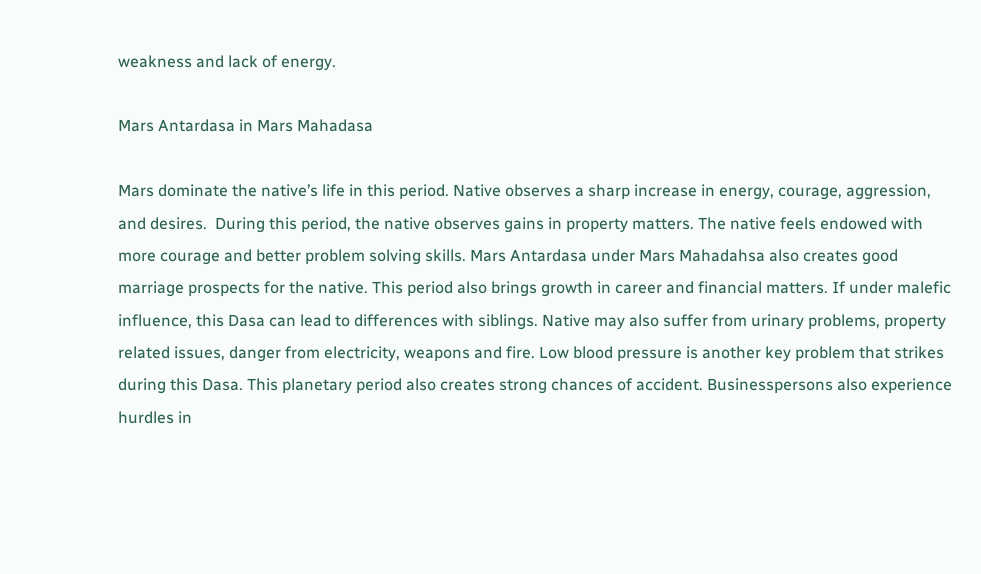weakness and lack of energy.

Mars Antardasa in Mars Mahadasa

Mars dominate the native’s life in this period. Native observes a sharp increase in energy, courage, aggression, and desires.  During this period, the native observes gains in property matters. The native feels endowed with more courage and better problem solving skills. Mars Antardasa under Mars Mahadahsa also creates good marriage prospects for the native. This period also brings growth in career and financial matters. If under malefic influence, this Dasa can lead to differences with siblings. Native may also suffer from urinary problems, property related issues, danger from electricity, weapons and fire. Low blood pressure is another key problem that strikes during this Dasa. This planetary period also creates strong chances of accident. Businesspersons also experience hurdles in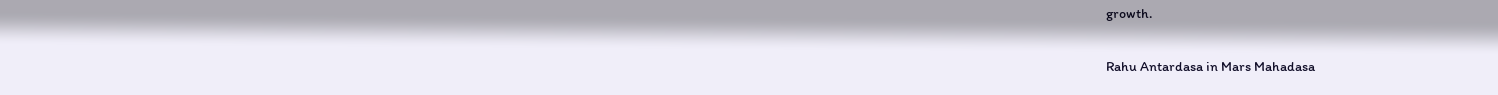growth.

Rahu Antardasa in Mars Mahadasa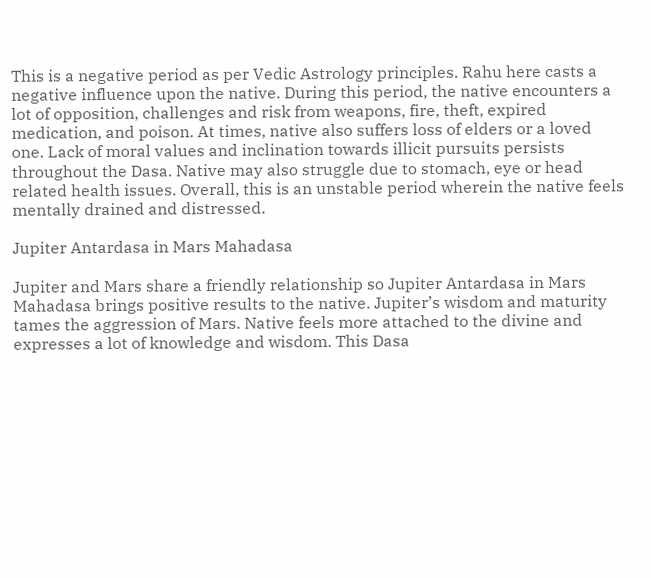This is a negative period as per Vedic Astrology principles. Rahu here casts a negative influence upon the native. During this period, the native encounters a lot of opposition, challenges and risk from weapons, fire, theft, expired medication, and poison. At times, native also suffers loss of elders or a loved one. Lack of moral values and inclination towards illicit pursuits persists throughout the Dasa. Native may also struggle due to stomach, eye or head related health issues. Overall, this is an unstable period wherein the native feels mentally drained and distressed.

Jupiter Antardasa in Mars Mahadasa

Jupiter and Mars share a friendly relationship so Jupiter Antardasa in Mars Mahadasa brings positive results to the native. Jupiter’s wisdom and maturity tames the aggression of Mars. Native feels more attached to the divine and expresses a lot of knowledge and wisdom. This Dasa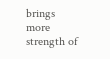brings more strength of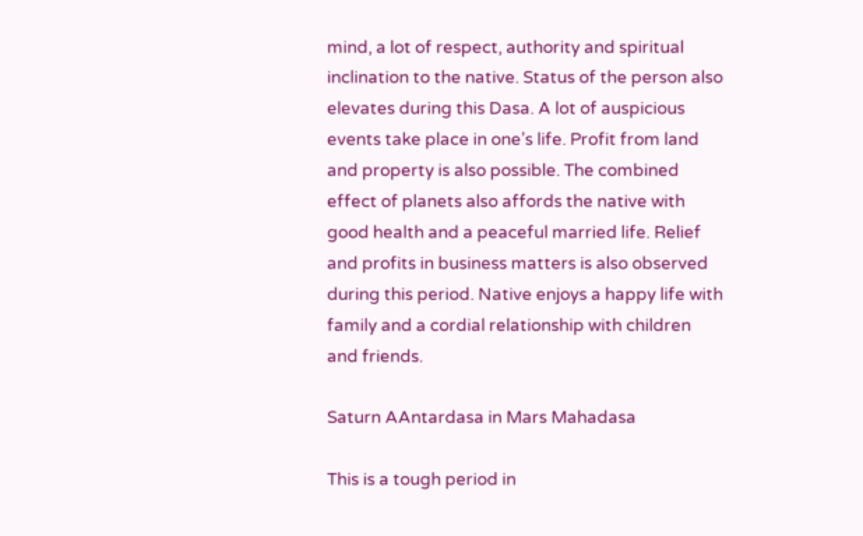mind, a lot of respect, authority and spiritual inclination to the native. Status of the person also elevates during this Dasa. A lot of auspicious events take place in one’s life. Profit from land and property is also possible. The combined effect of planets also affords the native with good health and a peaceful married life. Relief and profits in business matters is also observed during this period. Native enjoys a happy life with family and a cordial relationship with children and friends.

Saturn AAntardasa in Mars Mahadasa

This is a tough period in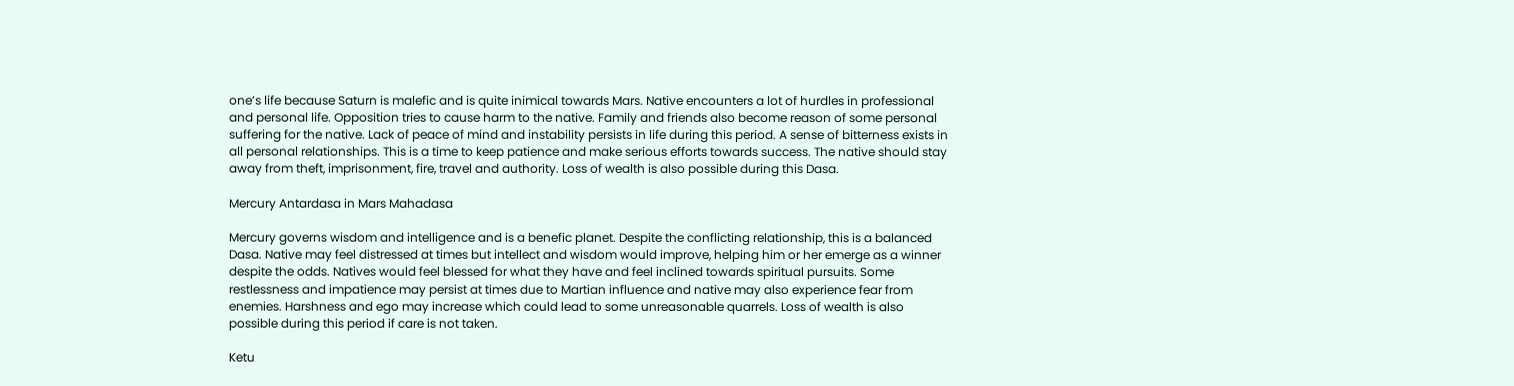one’s life because Saturn is malefic and is quite inimical towards Mars. Native encounters a lot of hurdles in professional and personal life. Opposition tries to cause harm to the native. Family and friends also become reason of some personal suffering for the native. Lack of peace of mind and instability persists in life during this period. A sense of bitterness exists in all personal relationships. This is a time to keep patience and make serious efforts towards success. The native should stay away from theft, imprisonment, fire, travel and authority. Loss of wealth is also possible during this Dasa.

Mercury Antardasa in Mars Mahadasa

Mercury governs wisdom and intelligence and is a benefic planet. Despite the conflicting relationship, this is a balanced Dasa. Native may feel distressed at times but intellect and wisdom would improve, helping him or her emerge as a winner despite the odds. Natives would feel blessed for what they have and feel inclined towards spiritual pursuits. Some restlessness and impatience may persist at times due to Martian influence and native may also experience fear from enemies. Harshness and ego may increase which could lead to some unreasonable quarrels. Loss of wealth is also possible during this period if care is not taken.

Ketu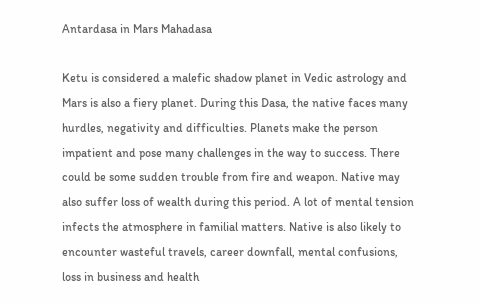Antardasa in Mars Mahadasa

Ketu is considered a malefic shadow planet in Vedic astrology and Mars is also a fiery planet. During this Dasa, the native faces many hurdles, negativity and difficulties. Planets make the person impatient and pose many challenges in the way to success. There could be some sudden trouble from fire and weapon. Native may also suffer loss of wealth during this period. A lot of mental tension infects the atmosphere in familial matters. Native is also likely to encounter wasteful travels, career downfall, mental confusions, loss in business and health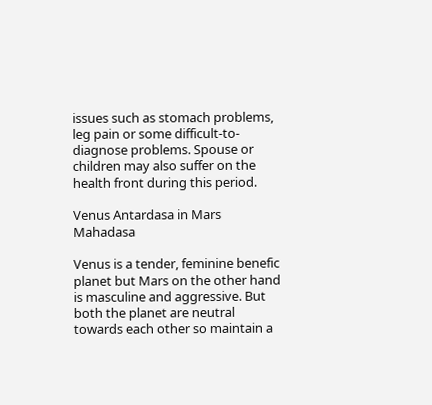issues such as stomach problems, leg pain or some difficult-to-diagnose problems. Spouse or children may also suffer on the health front during this period.

Venus Antardasa in Mars Mahadasa

Venus is a tender, feminine benefic planet but Mars on the other hand is masculine and aggressive. But both the planet are neutral towards each other so maintain a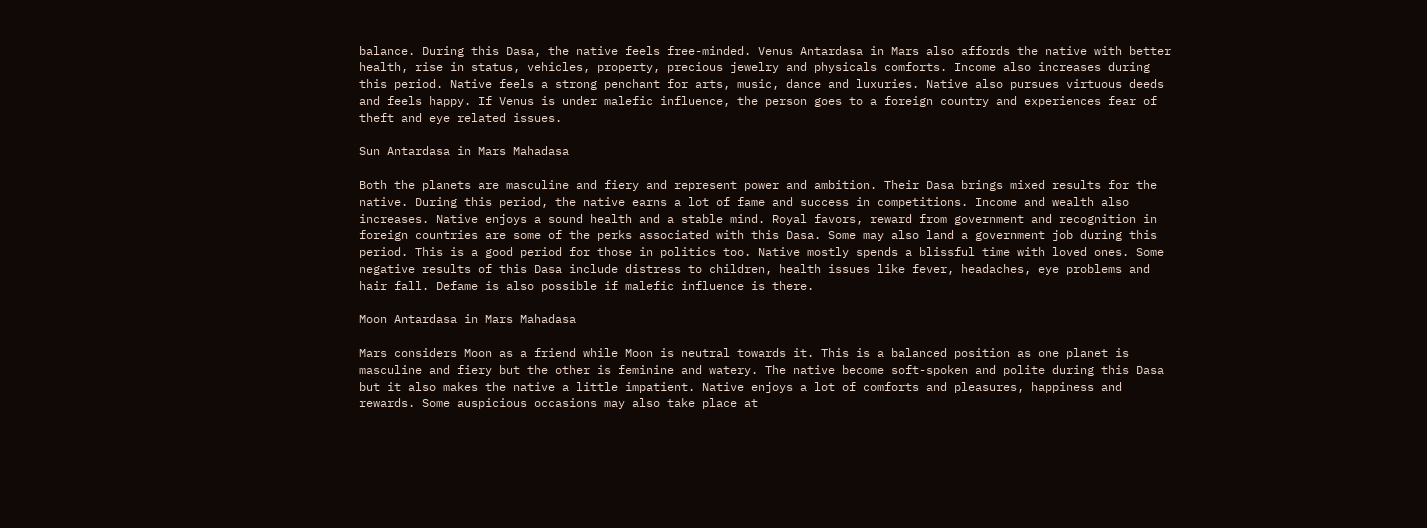balance. During this Dasa, the native feels free-minded. Venus Antardasa in Mars also affords the native with better health, rise in status, vehicles, property, precious jewelry and physicals comforts. Income also increases during this period. Native feels a strong penchant for arts, music, dance and luxuries. Native also pursues virtuous deeds and feels happy. If Venus is under malefic influence, the person goes to a foreign country and experiences fear of theft and eye related issues.

Sun Antardasa in Mars Mahadasa

Both the planets are masculine and fiery and represent power and ambition. Their Dasa brings mixed results for the native. During this period, the native earns a lot of fame and success in competitions. Income and wealth also increases. Native enjoys a sound health and a stable mind. Royal favors, reward from government and recognition in foreign countries are some of the perks associated with this Dasa. Some may also land a government job during this period. This is a good period for those in politics too. Native mostly spends a blissful time with loved ones. Some negative results of this Dasa include distress to children, health issues like fever, headaches, eye problems and hair fall. Defame is also possible if malefic influence is there.

Moon Antardasa in Mars Mahadasa

Mars considers Moon as a friend while Moon is neutral towards it. This is a balanced position as one planet is masculine and fiery but the other is feminine and watery. The native become soft-spoken and polite during this Dasa but it also makes the native a little impatient. Native enjoys a lot of comforts and pleasures, happiness and rewards. Some auspicious occasions may also take place at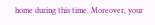home during this time. Moreover, your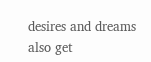desires and dreams also get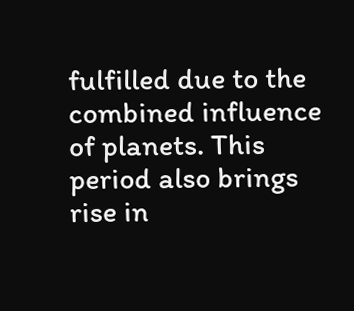fulfilled due to the combined influence of planets. This period also brings rise in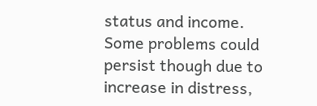status and income. Some problems could persist though due to increase in distress,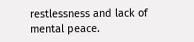restlessness and lack of mental peace.